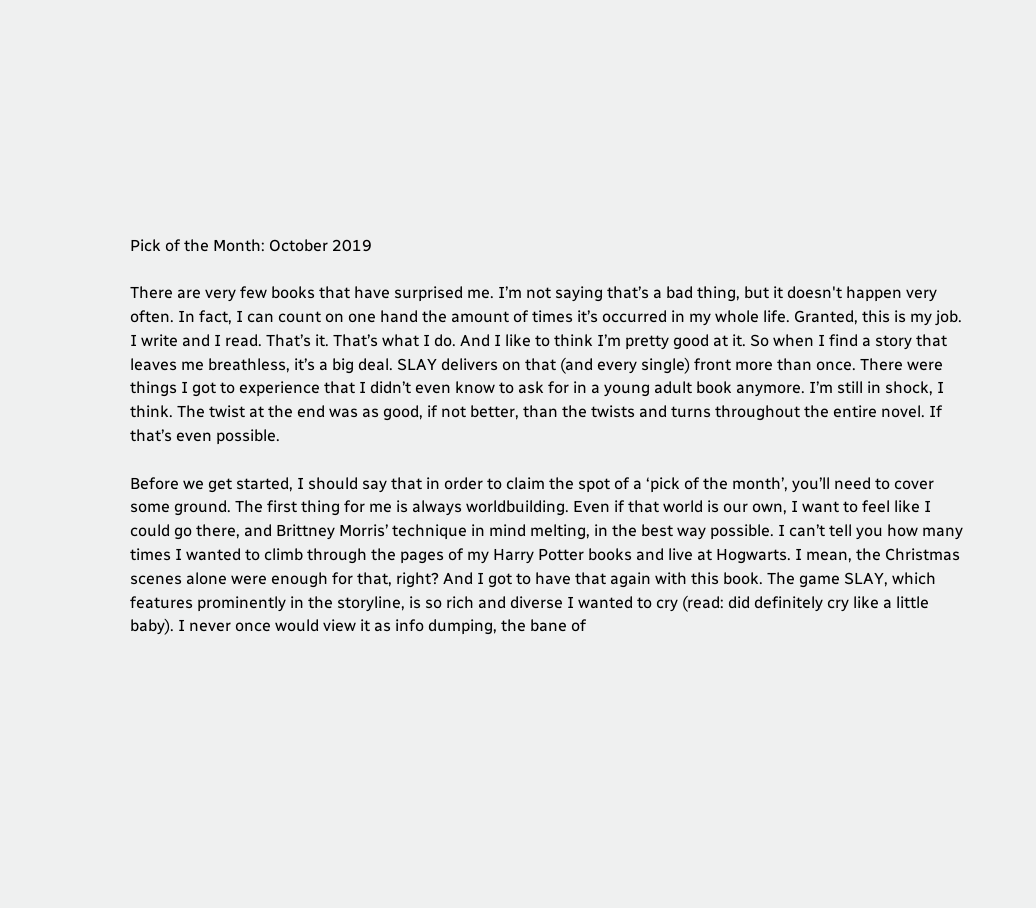Pick of the Month: October 2019

There are very few books that have surprised me. I’m not saying that’s a bad thing, but it doesn't happen very often. In fact, I can count on one hand the amount of times it’s occurred in my whole life. Granted, this is my job. I write and I read. That’s it. That’s what I do. And I like to think I’m pretty good at it. So when I find a story that leaves me breathless, it’s a big deal. SLAY delivers on that (and every single) front more than once. There were things I got to experience that I didn’t even know to ask for in a young adult book anymore. I’m still in shock, I think. The twist at the end was as good, if not better, than the twists and turns throughout the entire novel. If that’s even possible.

Before we get started, I should say that in order to claim the spot of a ‘pick of the month’, you’ll need to cover some ground. The first thing for me is always worldbuilding. Even if that world is our own, I want to feel like I could go there, and Brittney Morris’ technique in mind melting, in the best way possible. I can’t tell you how many times I wanted to climb through the pages of my Harry Potter books and live at Hogwarts. I mean, the Christmas scenes alone were enough for that, right? And I got to have that again with this book. The game SLAY, which features prominently in the storyline, is so rich and diverse I wanted to cry (read: did definitely cry like a little baby). I never once would view it as info dumping, the bane of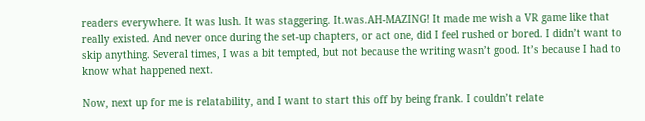readers everywhere. It was lush. It was staggering. It.was.AH-MAZING! It made me wish a VR game like that really existed. And never once during the set-up chapters, or act one, did I feel rushed or bored. I didn’t want to skip anything. Several times, I was a bit tempted, but not because the writing wasn’t good. It’s because I had to know what happened next.

Now, next up for me is relatability, and I want to start this off by being frank. I couldn’t relate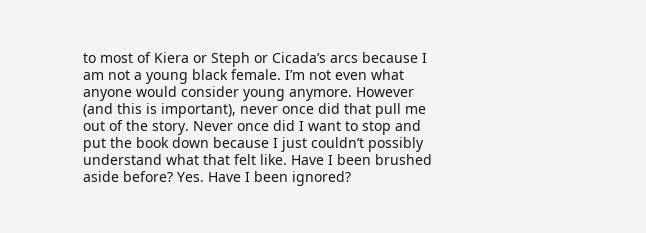to most of Kiera or Steph or Cicada’s arcs because I am not a young black female. I’m not even what anyone would consider young anymore. However (and this is important), never once did that pull me out of the story. Never once did I want to stop and put the book down because I just couldn’t possibly understand what that felt like. Have I been brushed aside before? Yes. Have I been ignored?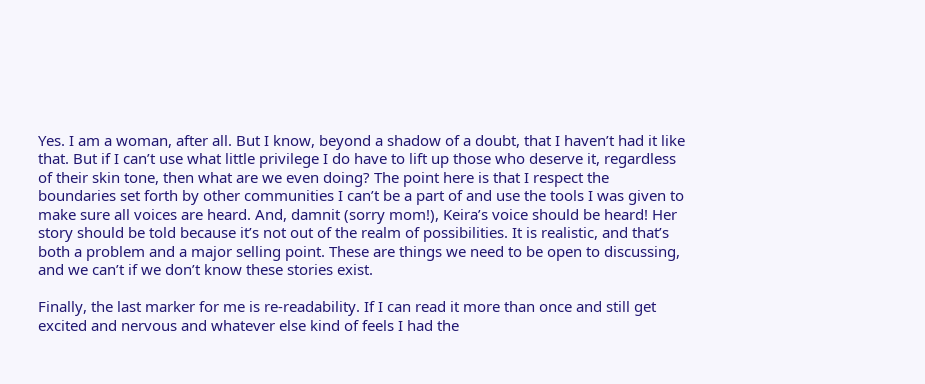Yes. I am a woman, after all. But I know, beyond a shadow of a doubt, that I haven’t had it like that. But if I can’t use what little privilege I do have to lift up those who deserve it, regardless of their skin tone, then what are we even doing? The point here is that I respect the boundaries set forth by other communities I can’t be a part of and use the tools I was given to make sure all voices are heard. And, damnit (sorry mom!), Keira’s voice should be heard! Her story should be told because it’s not out of the realm of possibilities. It is realistic, and that’s both a problem and a major selling point. These are things we need to be open to discussing, and we can’t if we don’t know these stories exist.

Finally, the last marker for me is re-readability. If I can read it more than once and still get excited and nervous and whatever else kind of feels I had the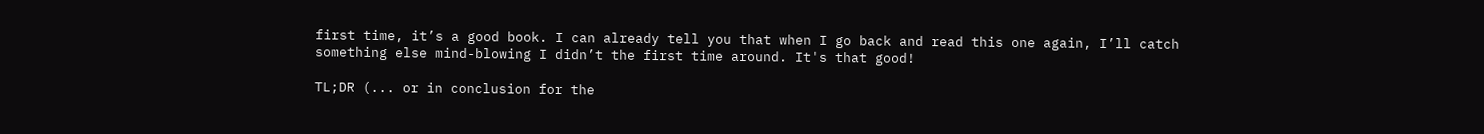first time, it’s a good book. I can already tell you that when I go back and read this one again, I’ll catch something else mind-blowing I didn’t the first time around. It's that good!

TL;DR (... or in conclusion for the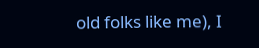old folks like me), I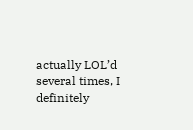actually LOL’d several times, I definitely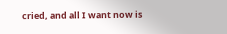cried, and all I want now is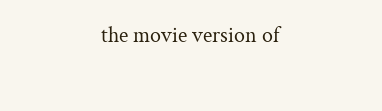the movie version of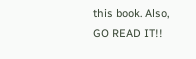this book. Also, GO READ IT!!